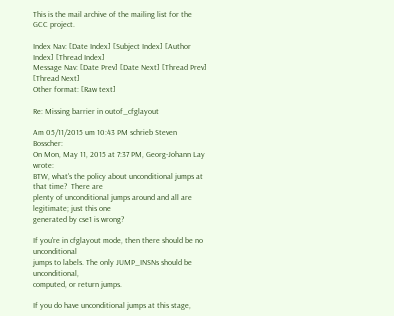This is the mail archive of the mailing list for the GCC project.

Index Nav: [Date Index] [Subject Index] [Author Index] [Thread Index]
Message Nav: [Date Prev] [Date Next] [Thread Prev] [Thread Next]
Other format: [Raw text]

Re: Missing barrier in outof_cfglayout

Am 05/11/2015 um 10:43 PM schrieb Steven Bosscher:
On Mon, May 11, 2015 at 7:37 PM, Georg-Johann Lay wrote:
BTW, what's the policy about unconditional jumps at that time?  There are
plenty of unconditional jumps around and all are legitimate; just this one
generated by cse1 is wrong?

If you're in cfglayout mode, then there should be no unconditional
jumps to labels. The only JUMP_INSNs should be unconditional,
computed, or return jumps.

If you do have unconditional jumps at this stage,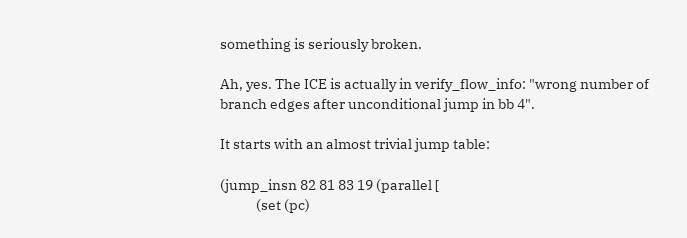something is seriously broken.

Ah, yes. The ICE is actually in verify_flow_info: "wrong number of branch edges after unconditional jump in bb 4".

It starts with an almost trivial jump table:

(jump_insn 82 81 83 19 (parallel [
            (set (pc)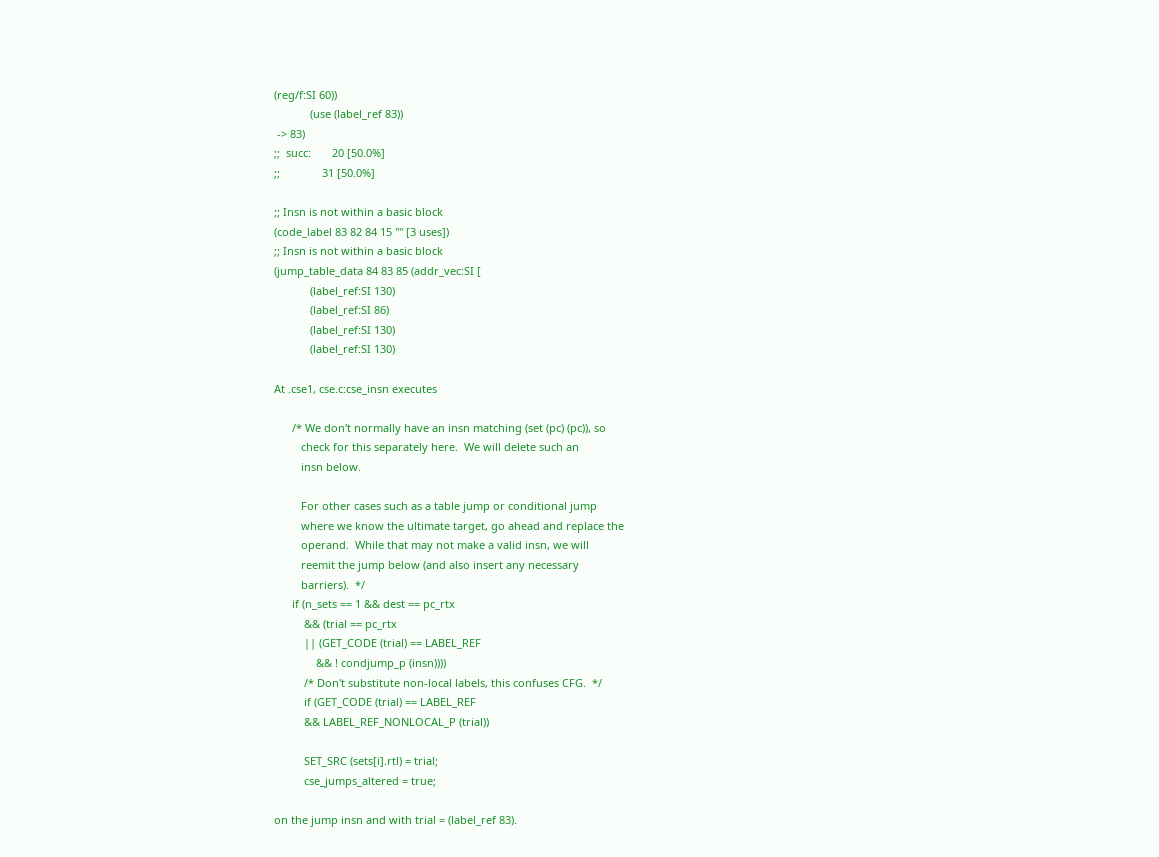(reg/f:SI 60))
            (use (label_ref 83))
 -> 83)
;;  succ:       20 [50.0%]
;;              31 [50.0%]

;; Insn is not within a basic block
(code_label 83 82 84 15 "" [3 uses])
;; Insn is not within a basic block
(jump_table_data 84 83 85 (addr_vec:SI [
            (label_ref:SI 130)
            (label_ref:SI 86)
            (label_ref:SI 130)
            (label_ref:SI 130)

At .cse1, cse.c:cse_insn executes

      /* We don't normally have an insn matching (set (pc) (pc)), so
         check for this separately here.  We will delete such an
         insn below.

         For other cases such as a table jump or conditional jump
         where we know the ultimate target, go ahead and replace the
         operand.  While that may not make a valid insn, we will
         reemit the jump below (and also insert any necessary
         barriers).  */
      if (n_sets == 1 && dest == pc_rtx
          && (trial == pc_rtx
          || (GET_CODE (trial) == LABEL_REF
              && ! condjump_p (insn))))
          /* Don't substitute non-local labels, this confuses CFG.  */
          if (GET_CODE (trial) == LABEL_REF
          && LABEL_REF_NONLOCAL_P (trial))

          SET_SRC (sets[i].rtl) = trial;
          cse_jumps_altered = true;

on the jump insn and with trial = (label_ref 83).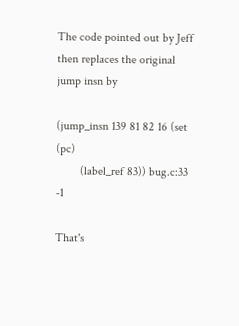The code pointed out by Jeff then replaces the original jump insn by

(jump_insn 139 81 82 16 (set (pc)
        (label_ref 83)) bug.c:33 -1

That's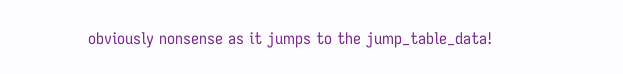obviously nonsense as it jumps to the jump_table_data!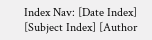Index Nav: [Date Index] [Subject Index] [Author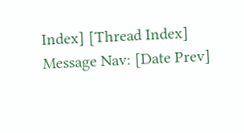Index] [Thread Index]
Message Nav: [Date Prev]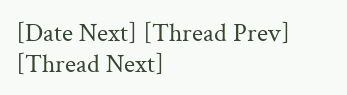[Date Next] [Thread Prev] [Thread Next]